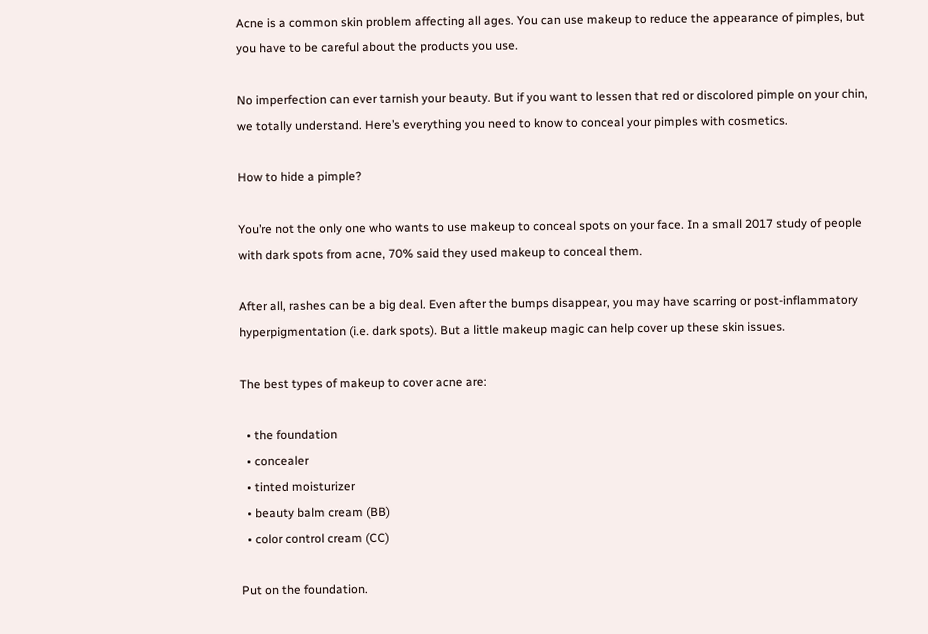Acne is a common skin problem affecting all ages. You can use makeup to reduce the appearance of pimples, but you have to be careful about the products you use.

No imperfection can ever tarnish your beauty. But if you want to lessen that red or discolored pimple on your chin, we totally understand. Here’s everything you need to know to conceal your pimples with cosmetics.

How to hide a pimple?

You’re not the only one who wants to use makeup to conceal spots on your face. In a small 2017 study of people with dark spots from acne, 70% said they used makeup to conceal them.

After all, rashes can be a big deal. Even after the bumps disappear, you may have scarring or post-inflammatory hyperpigmentation (i.e. dark spots). But a little makeup magic can help cover up these skin issues.

The best types of makeup to cover acne are:

  • the foundation
  • concealer
  • tinted moisturizer
  • beauty balm cream (BB)
  • color control cream (CC)

Put on the foundation.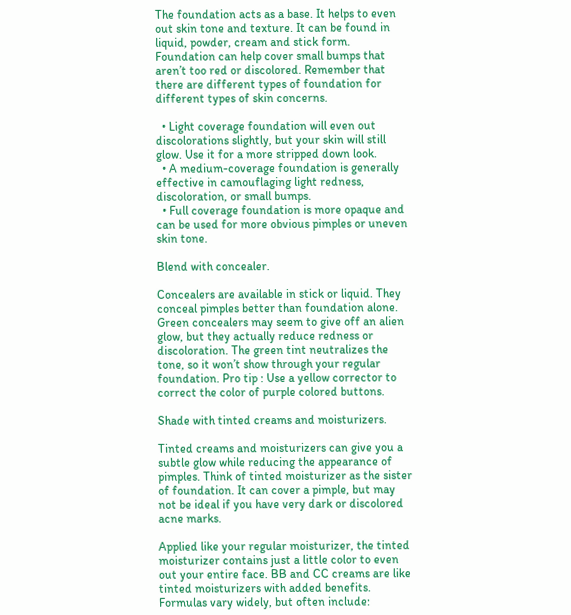The foundation acts as a base. It helps to even out skin tone and texture. It can be found in liquid, powder, cream and stick form. Foundation can help cover small bumps that aren’t too red or discolored. Remember that there are different types of foundation for different types of skin concerns.

  • Light coverage foundation will even out discolorations slightly, but your skin will still glow. Use it for a more stripped down look.
  • A medium-coverage foundation is generally effective in camouflaging light redness, discoloration, or small bumps.
  • Full coverage foundation is more opaque and can be used for more obvious pimples or uneven skin tone.

Blend with concealer.

Concealers are available in stick or liquid. They conceal pimples better than foundation alone. Green concealers may seem to give off an alien glow, but they actually reduce redness or discoloration. The green tint neutralizes the tone, so it won’t show through your regular foundation. Pro tip : Use a yellow corrector to correct the color of purple colored buttons.

Shade with tinted creams and moisturizers.

Tinted creams and moisturizers can give you a subtle glow while reducing the appearance of pimples. Think of tinted moisturizer as the sister of foundation. It can cover a pimple, but may not be ideal if you have very dark or discolored acne marks.

Applied like your regular moisturizer, the tinted moisturizer contains just a little color to even out your entire face. BB and CC creams are like tinted moisturizers with added benefits. Formulas vary widely, but often include: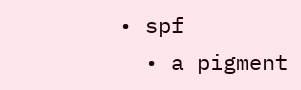• spf
  • a pigment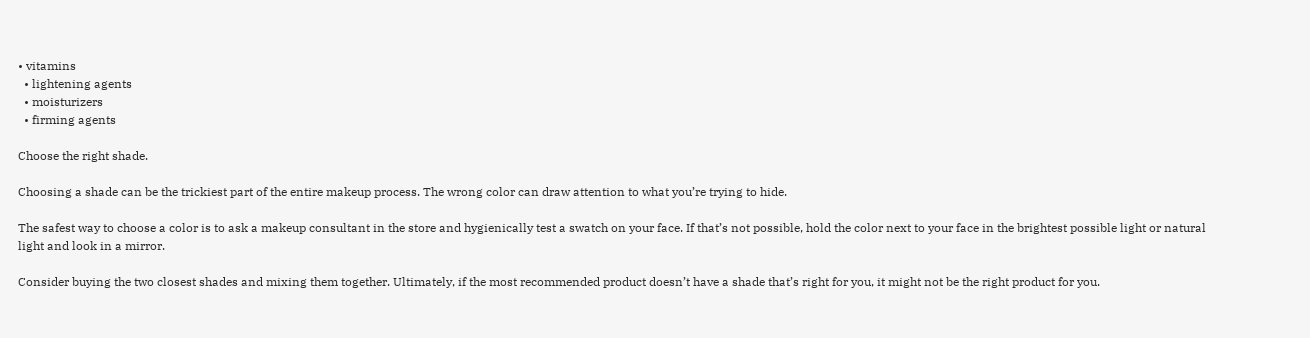• vitamins
  • lightening agents
  • moisturizers
  • firming agents

Choose the right shade.

Choosing a shade can be the trickiest part of the entire makeup process. The wrong color can draw attention to what you’re trying to hide.

The safest way to choose a color is to ask a makeup consultant in the store and hygienically test a swatch on your face. If that’s not possible, hold the color next to your face in the brightest possible light or natural light and look in a mirror.

Consider buying the two closest shades and mixing them together. Ultimately, if the most recommended product doesn’t have a shade that’s right for you, it might not be the right product for you.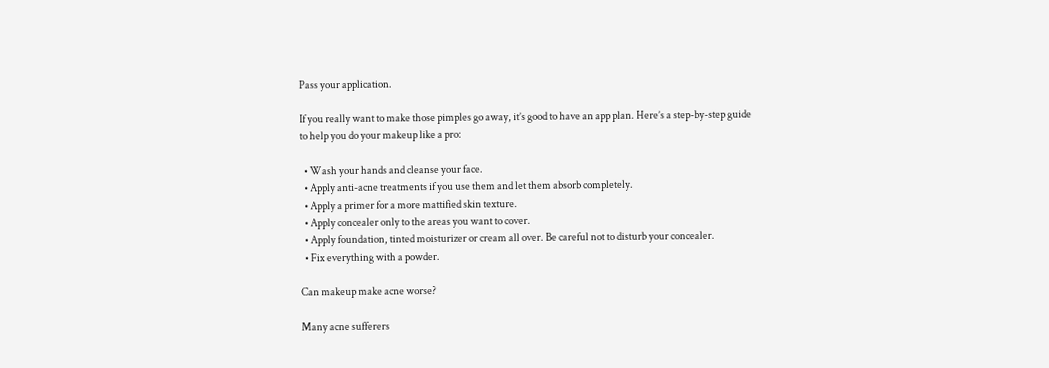Pass your application.

If you really want to make those pimples go away, it’s good to have an app plan. Here’s a step-by-step guide to help you do your makeup like a pro:

  • Wash your hands and cleanse your face.
  • Apply anti-acne treatments if you use them and let them absorb completely.
  • Apply a primer for a more mattified skin texture.
  • Apply concealer only to the areas you want to cover.
  • Apply foundation, tinted moisturizer or cream all over. Be careful not to disturb your concealer.
  • Fix everything with a powder.

Can makeup make acne worse?

Many acne sufferers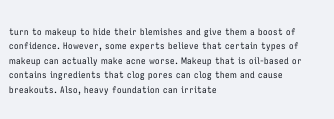turn to makeup to hide their blemishes and give them a boost of confidence. However, some experts believe that certain types of makeup can actually make acne worse. Makeup that is oil-based or contains ingredients that clog pores can clog them and cause breakouts. Also, heavy foundation can irritate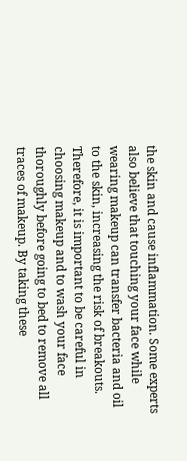the skin and cause inflammation. Some experts also believe that touching your face while wearing makeup can transfer bacteria and oil to the skin, increasing the risk of breakouts. Therefore, it is important to be careful in choosing makeup and to wash your face thoroughly before going to bed to remove all traces of makeup. By taking these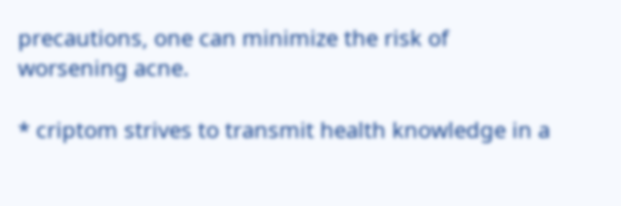precautions, one can minimize the risk of worsening acne.

* criptom strives to transmit health knowledge in a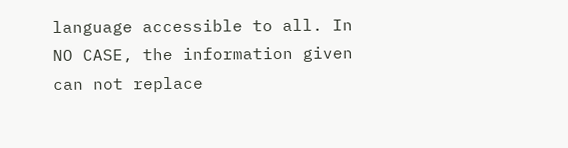language accessible to all. In NO CASE, the information given can not replace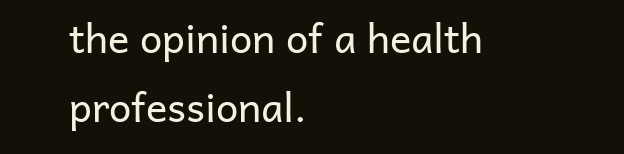the opinion of a health professional.